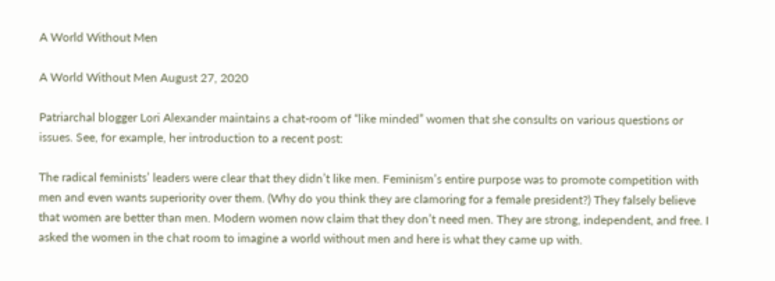A World Without Men

A World Without Men August 27, 2020

Patriarchal blogger Lori Alexander maintains a chat-room of “like minded” women that she consults on various questions or issues. See, for example, her introduction to a recent post:

The radical feminists’ leaders were clear that they didn’t like men. Feminism’s entire purpose was to promote competition with men and even wants superiority over them. (Why do you think they are clamoring for a female president?) They falsely believe that women are better than men. Modern women now claim that they don’t need men. They are strong, independent, and free. I asked the women in the chat room to imagine a world without men and here is what they came up with.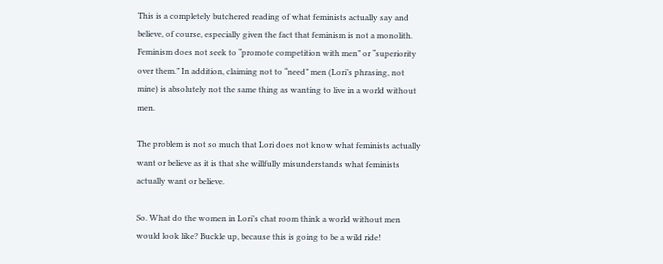This is a completely butchered reading of what feminists actually say and believe, of course, especially given the fact that feminism is not a monolith. Feminism does not seek to “promote competition with men” or “superiority over them.” In addition, claiming not to “need” men (Lori’s phrasing, not mine) is absolutely not the same thing as wanting to live in a world without men.

The problem is not so much that Lori does not know what feminists actually want or believe as it is that she willfully misunderstands what feminists actually want or believe.

So. What do the women in Lori’s chat room think a world without men would look like? Buckle up, because this is going to be a wild ride!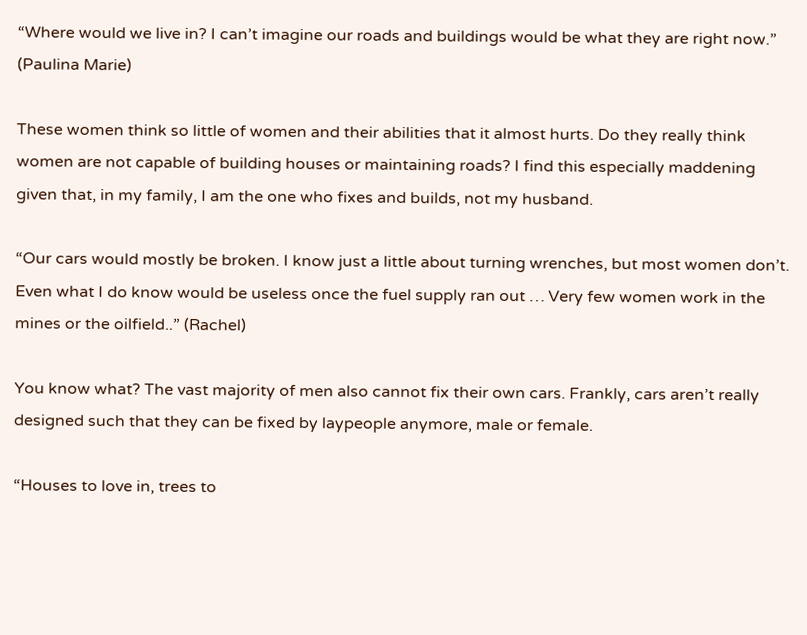“Where would we live in? I can’t imagine our roads and buildings would be what they are right now.” (Paulina Marie)

These women think so little of women and their abilities that it almost hurts. Do they really think women are not capable of building houses or maintaining roads? I find this especially maddening given that, in my family, I am the one who fixes and builds, not my husband.

“Our cars would mostly be broken. I know just a little about turning wrenches, but most women don’t. Even what I do know would be useless once the fuel supply ran out … Very few women work in the mines or the oilfield..” (Rachel)

You know what? The vast majority of men also cannot fix their own cars. Frankly, cars aren’t really designed such that they can be fixed by laypeople anymore, male or female.

“Houses to love in, trees to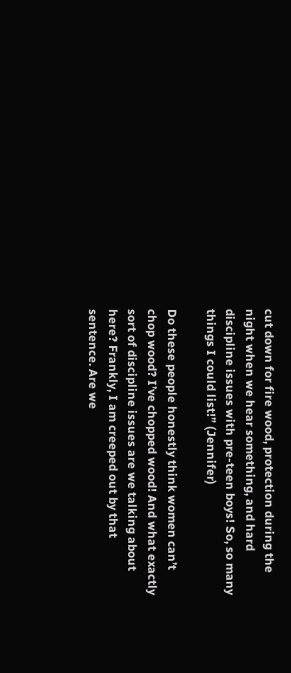cut down for fire wood, protection during the night when we hear something, and hard discipline issues with pre-teen boys! So, so many things I could list!” (Jennifer)

Do these people honestly think women can’t chop wood? I’ve chopped wood! And what exactly sort of discipline issues are we talking about here? Frankly, I am creeped out by that sentence. Are we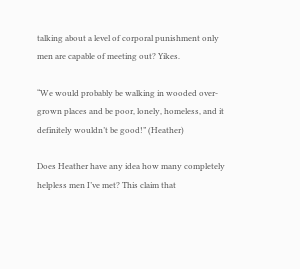talking about a level of corporal punishment only men are capable of meeting out? Yikes.

“We would probably be walking in wooded over-grown places and be poor, lonely, homeless, and it definitely wouldn’t be good!” (Heather)

Does Heather have any idea how many completely helpless men I’ve met? This claim that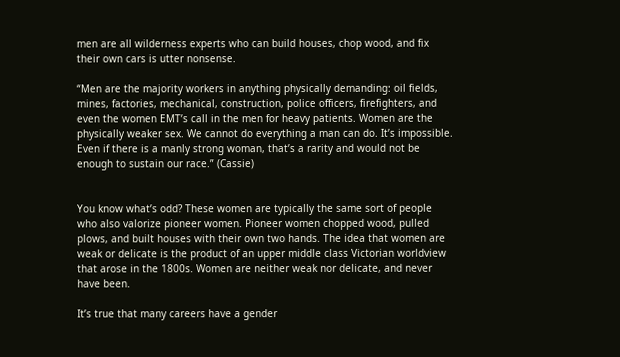men are all wilderness experts who can build houses, chop wood, and fix their own cars is utter nonsense.

“Men are the majority workers in anything physically demanding: oil fields, mines, factories, mechanical, construction, police officers, firefighters, and even the women EMT’s call in the men for heavy patients. Women are the physically weaker sex. We cannot do everything a man can do. It’s impossible. Even if there is a manly strong woman, that’s a rarity and would not be enough to sustain our race.” (Cassie)


You know what’s odd? These women are typically the same sort of people who also valorize pioneer women. Pioneer women chopped wood, pulled plows, and built houses with their own two hands. The idea that women are weak or delicate is the product of an upper middle class Victorian worldview that arose in the 1800s. Women are neither weak nor delicate, and never have been.

It’s true that many careers have a gender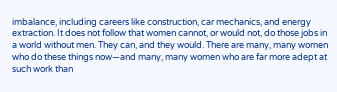imbalance, including careers like construction, car mechanics, and energy extraction. It does not follow that women cannot, or would not, do those jobs in a world without men. They can, and they would. There are many, many women who do these things now—and many, many women who are far more adept at such work than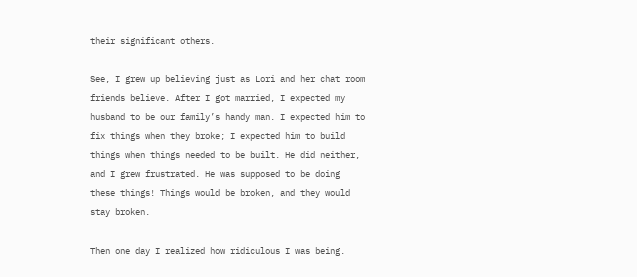their significant others.

See, I grew up believing just as Lori and her chat room friends believe. After I got married, I expected my husband to be our family’s handy man. I expected him to fix things when they broke; I expected him to build things when things needed to be built. He did neither, and I grew frustrated. He was supposed to be doing these things! Things would be broken, and they would stay broken.

Then one day I realized how ridiculous I was being.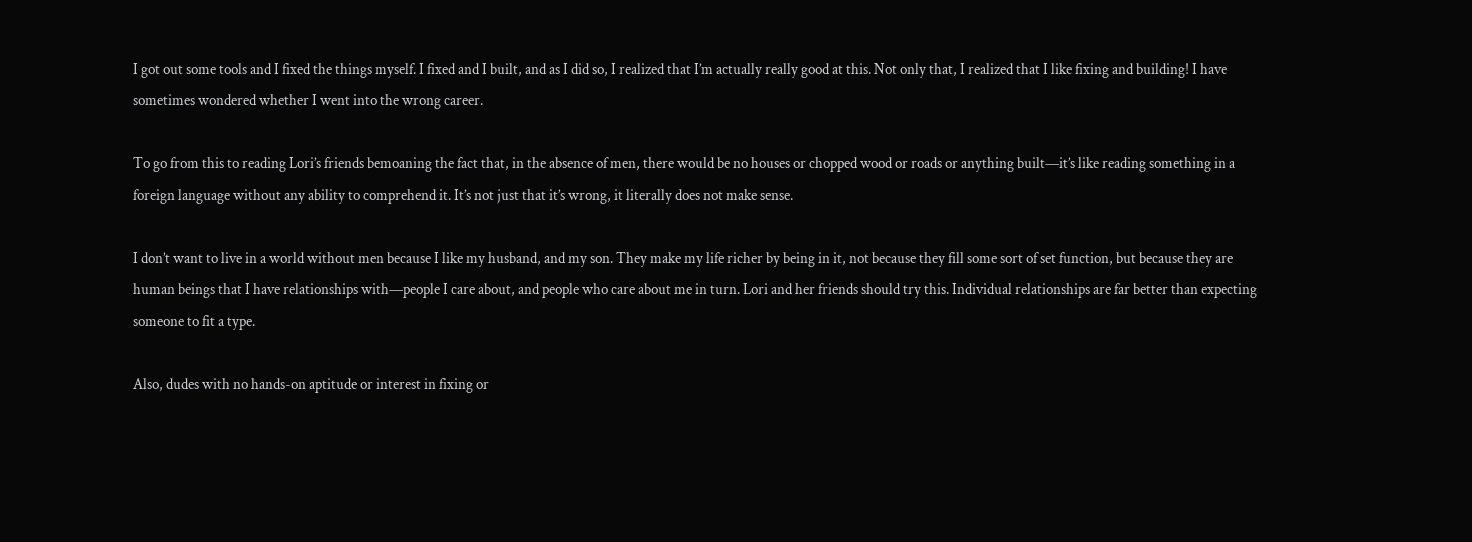I got out some tools and I fixed the things myself. I fixed and I built, and as I did so, I realized that I’m actually really good at this. Not only that, I realized that I like fixing and building! I have sometimes wondered whether I went into the wrong career.

To go from this to reading Lori’s friends bemoaning the fact that, in the absence of men, there would be no houses or chopped wood or roads or anything built—it’s like reading something in a foreign language without any ability to comprehend it. It’s not just that it’s wrong, it literally does not make sense.

I don’t want to live in a world without men because I like my husband, and my son. They make my life richer by being in it, not because they fill some sort of set function, but because they are human beings that I have relationships with—people I care about, and people who care about me in turn. Lori and her friends should try this. Individual relationships are far better than expecting someone to fit a type.

Also, dudes with no hands-on aptitude or interest in fixing or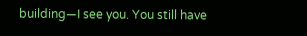building—I see you. You still have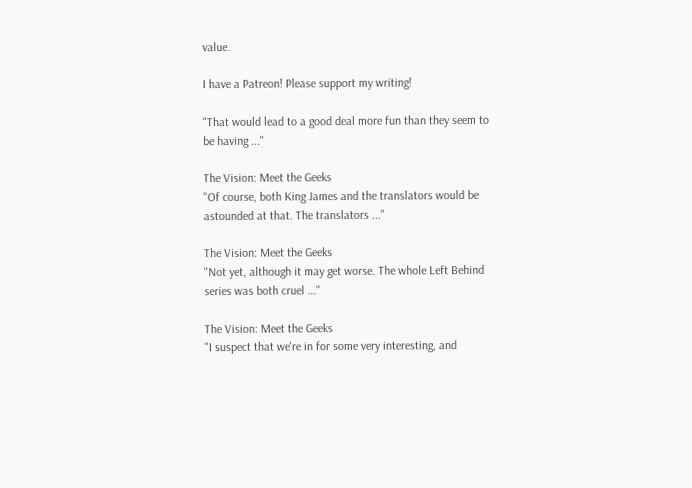value.

I have a Patreon! Please support my writing!

"That would lead to a good deal more fun than they seem to be having ..."

The Vision: Meet the Geeks
"Of course, both King James and the translators would be astounded at that. The translators ..."

The Vision: Meet the Geeks
"Not yet, although it may get worse. The whole Left Behind series was both cruel ..."

The Vision: Meet the Geeks
"I suspect that we're in for some very interesting, and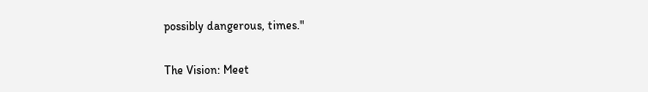possibly dangerous, times."

The Vision: Meet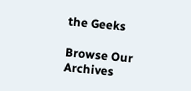the Geeks

Browse Our Archives